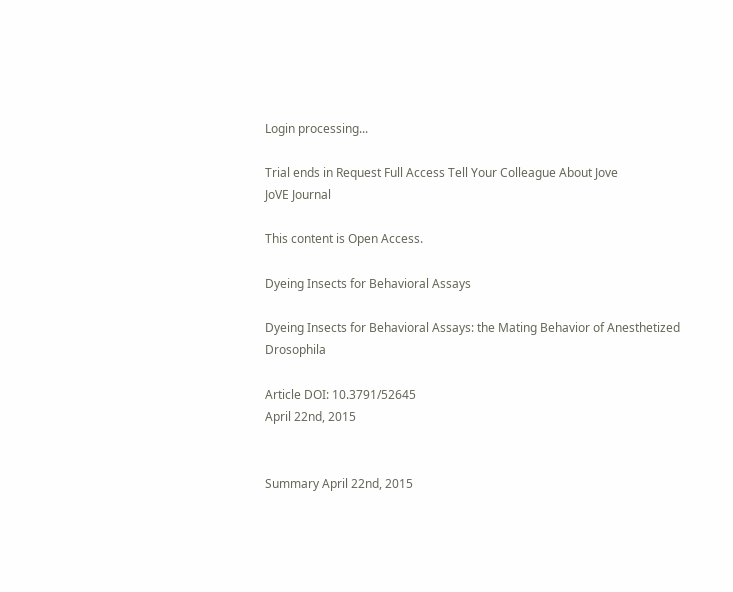Login processing...

Trial ends in Request Full Access Tell Your Colleague About Jove
JoVE Journal

This content is Open Access.

Dyeing Insects for Behavioral Assays

Dyeing Insects for Behavioral Assays: the Mating Behavior of Anesthetized Drosophila

Article DOI: 10.3791/52645
April 22nd, 2015


Summary April 22nd, 2015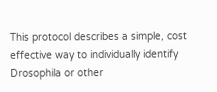This protocol describes a simple, cost effective way to individually identify Drosophila or other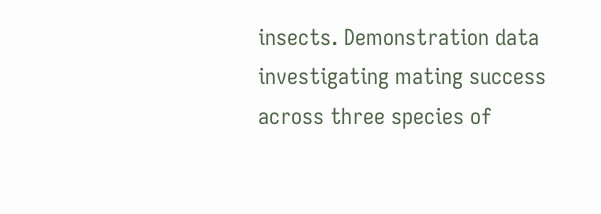insects. Demonstration data investigating mating success across three species of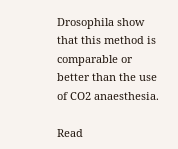Drosophila show that this method is comparable or better than the use of CO2 anaesthesia.

Read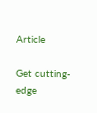Article

Get cutting-edge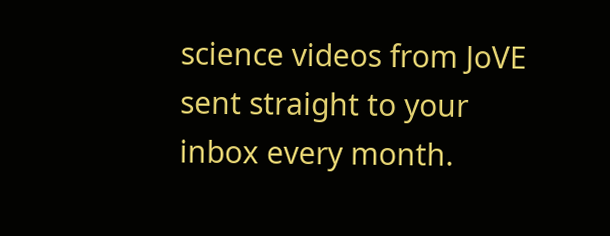science videos from JoVE sent straight to your inbox every month.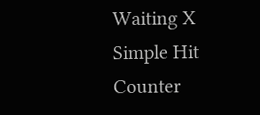Waiting X
Simple Hit Counter